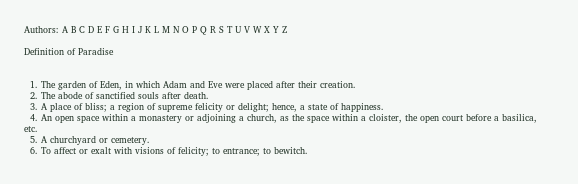Authors: A B C D E F G H I J K L M N O P Q R S T U V W X Y Z

Definition of Paradise


  1. The garden of Eden, in which Adam and Eve were placed after their creation.
  2. The abode of sanctified souls after death.
  3. A place of bliss; a region of supreme felicity or delight; hence, a state of happiness.
  4. An open space within a monastery or adjoining a church, as the space within a cloister, the open court before a basilica, etc.
  5. A churchyard or cemetery.
  6. To affect or exalt with visions of felicity; to entrance; to bewitch.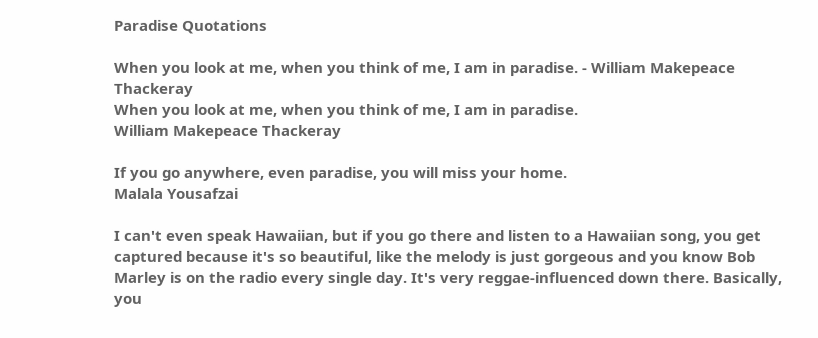Paradise Quotations

When you look at me, when you think of me, I am in paradise. - William Makepeace Thackeray
When you look at me, when you think of me, I am in paradise.
William Makepeace Thackeray

If you go anywhere, even paradise, you will miss your home.
Malala Yousafzai

I can't even speak Hawaiian, but if you go there and listen to a Hawaiian song, you get captured because it's so beautiful, like the melody is just gorgeous and you know Bob Marley is on the radio every single day. It's very reggae-influenced down there. Basically, you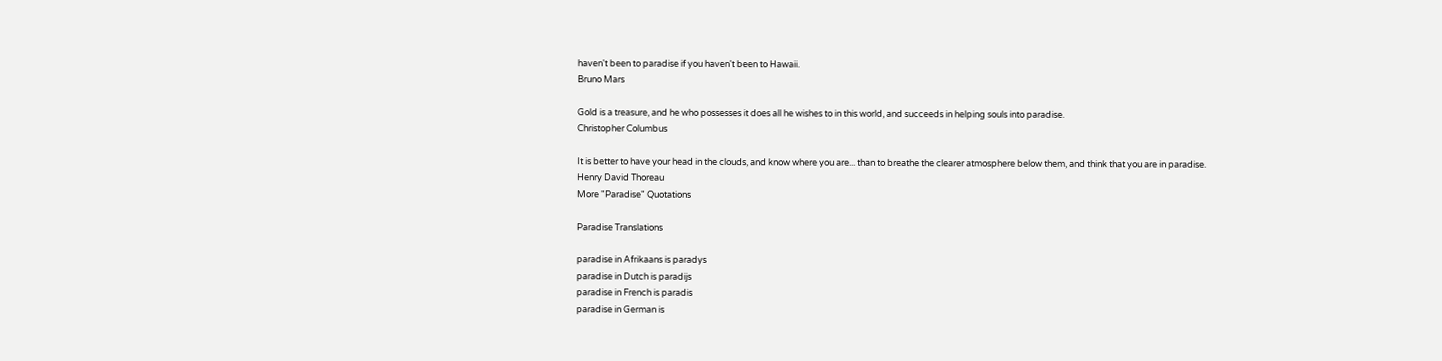haven't been to paradise if you haven't been to Hawaii.
Bruno Mars

Gold is a treasure, and he who possesses it does all he wishes to in this world, and succeeds in helping souls into paradise.
Christopher Columbus

It is better to have your head in the clouds, and know where you are... than to breathe the clearer atmosphere below them, and think that you are in paradise.
Henry David Thoreau
More "Paradise" Quotations

Paradise Translations

paradise in Afrikaans is paradys
paradise in Dutch is paradijs
paradise in French is paradis
paradise in German is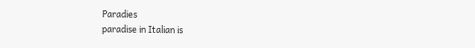Paradies
paradise in Italian is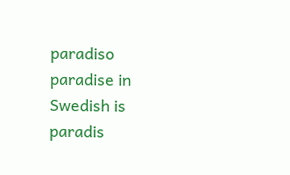paradiso
paradise in Swedish is paradis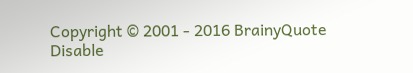Copyright © 2001 - 2016 BrainyQuote
Disable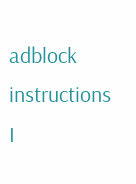adblock instructions
I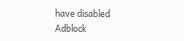have disabled Adblock